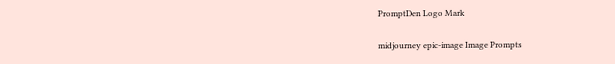PromptDen Logo Mark

midjourney epic-image Image Prompts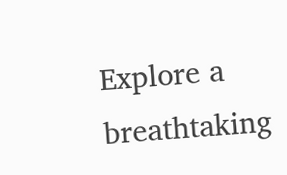Explore a breathtaking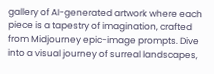gallery of AI-generated artwork where each piece is a tapestry of imagination, crafted from Midjourney epic-image prompts. Dive into a visual journey of surreal landscapes,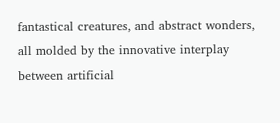fantastical creatures, and abstract wonders, all molded by the innovative interplay between artificial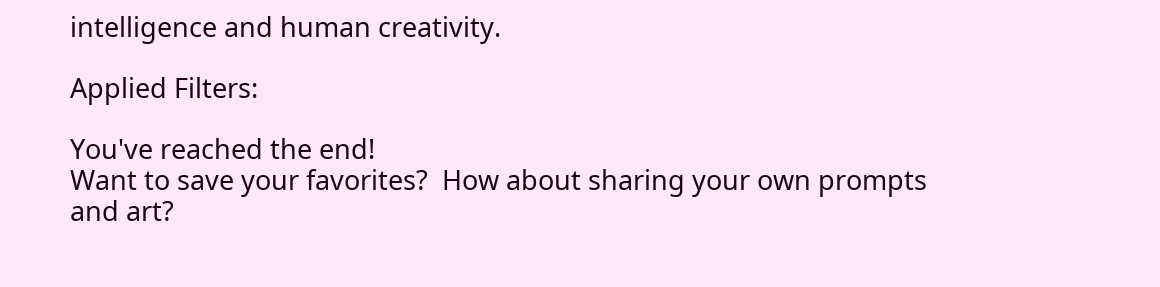intelligence and human creativity.

Applied Filters:

You've reached the end!
Want to save your favorites?  How about sharing your own prompts and art?